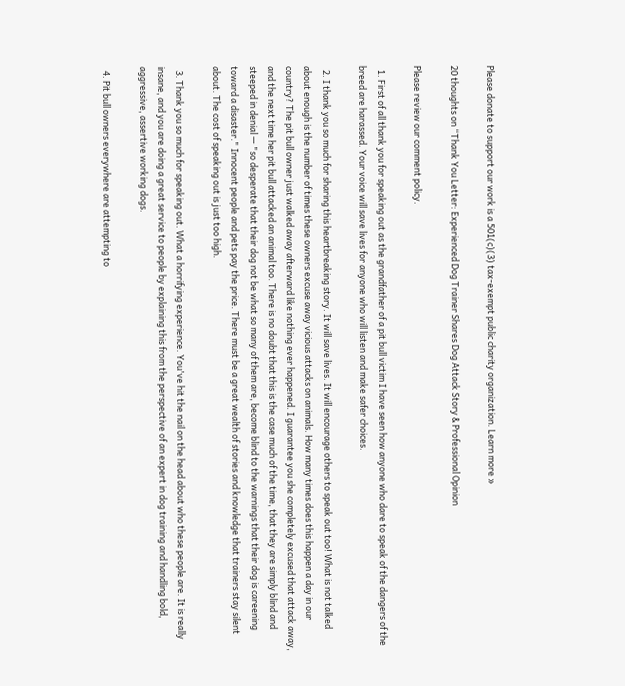Please donate to support our work is a 501(c)(3) tax-exempt public charity organization. Learn more »

20 thoughts on “Thank You Letter: Experienced Dog Trainer Shares Dog Attack Story & Professional Opinion

Please review our comment policy.

  1. First of all thank you for speaking out as the grandfather of a pit bull victim I have seen how anyone who dare to speak of the dangers of the breed are harassed. Your voice will save lives for anyone who will listen and make safer choices.

  2. I thank you so much for sharing this heartbreaking story. It will save lives. It will encourage others to speak out too! What is not talked about enough is the number of times these owners excuse away vicious attacks on animals. How many times does this happen a day in our country? The pit bull owner just walked away afterward like nothing ever happened. I guarantee you she completely excused that attack away, and the next time her pit bull attacked an animal too. There is no doubt that this is the case much of the time, that they are simply blind and steeped in denial — "so desperate that their dog not be what so many of them are, become blind to the warnings that their dog is careening toward a disaster." Innocent people and pets pay the price. There must be a great wealth of stories and knowledge that trainers stay silent about. The cost of speaking out is just too high.

  3. Thank you so much for speaking out. What a horrifying experience. You've hit the nail on the head about who these people are. It is really insane, and you are doing a great service to people by explaining this from the perspective of an expert in dog training and handling bold, aggressive, assertive working dogs.

  4. Pit bull owners everywhere are attempting to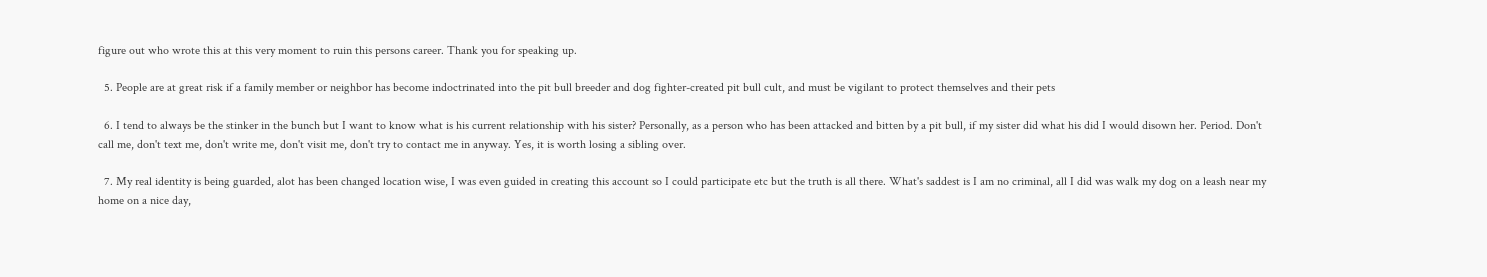figure out who wrote this at this very moment to ruin this persons career. Thank you for speaking up.

  5. People are at great risk if a family member or neighbor has become indoctrinated into the pit bull breeder and dog fighter-created pit bull cult, and must be vigilant to protect themselves and their pets

  6. I tend to always be the stinker in the bunch but I want to know what is his current relationship with his sister? Personally, as a person who has been attacked and bitten by a pit bull, if my sister did what his did I would disown her. Period. Don't call me, don't text me, don't write me, don't visit me, don't try to contact me in anyway. Yes, it is worth losing a sibling over.

  7. My real identity is being guarded, alot has been changed location wise, I was even guided in creating this account so I could participate etc but the truth is all there. What's saddest is I am no criminal, all I did was walk my dog on a leash near my home on a nice day,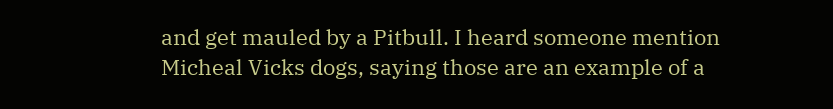and get mauled by a Pitbull. I heard someone mention Micheal Vicks dogs, saying those are an example of a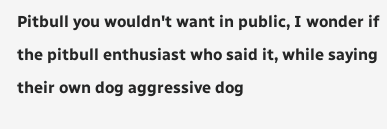Pitbull you wouldn't want in public, I wonder if the pitbull enthusiast who said it, while saying their own dog aggressive dog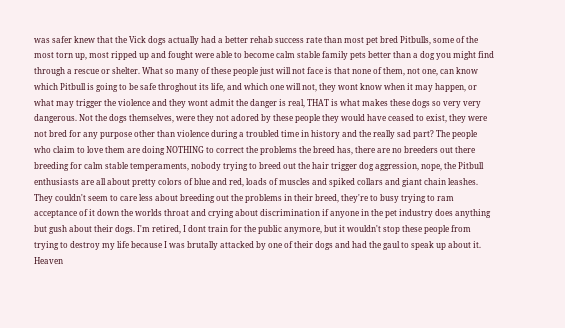was safer knew that the Vick dogs actually had a better rehab success rate than most pet bred Pitbulls, some of the most torn up, most ripped up and fought were able to become calm stable family pets better than a dog you might find through a rescue or shelter. What so many of these people just will not face is that none of them, not one, can know which Pitbull is going to be safe throghout its life, and which one will not, they wont know when it may happen, or what may trigger the violence and they wont admit the danger is real, THAT is what makes these dogs so very very dangerous. Not the dogs themselves, were they not adored by these people they would have ceased to exist, they were not bred for any purpose other than violence during a troubled time in history and the really sad part? The people who claim to love them are doing NOTHING to correct the problems the breed has, there are no breeders out there breeding for calm stable temperaments, nobody trying to breed out the hair trigger dog aggression, nope, the Pitbull enthusiasts are all about pretty colors of blue and red, loads of muscles and spiked collars and giant chain leashes. They couldn't seem to care less about breeding out the problems in their breed, they're to busy trying to ram acceptance of it down the worlds throat and crying about discrimination if anyone in the pet industry does anything but gush about their dogs. I'm retired, I dont train for the public anymore, but it wouldn't stop these people from trying to destroy my life because I was brutally attacked by one of their dogs and had the gaul to speak up about it. Heaven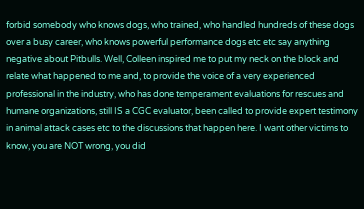forbid somebody who knows dogs, who trained, who handled hundreds of these dogs over a busy career, who knows powerful performance dogs etc etc say anything negative about Pitbulls. Well, Colleen inspired me to put my neck on the block and relate what happened to me and, to provide the voice of a very experienced professional in the industry, who has done temperament evaluations for rescues and humane organizations, still IS a CGC evaluator, been called to provide expert testimony in animal attack cases etc to the discussions that happen here. I want other victims to know, you are NOT wrong, you did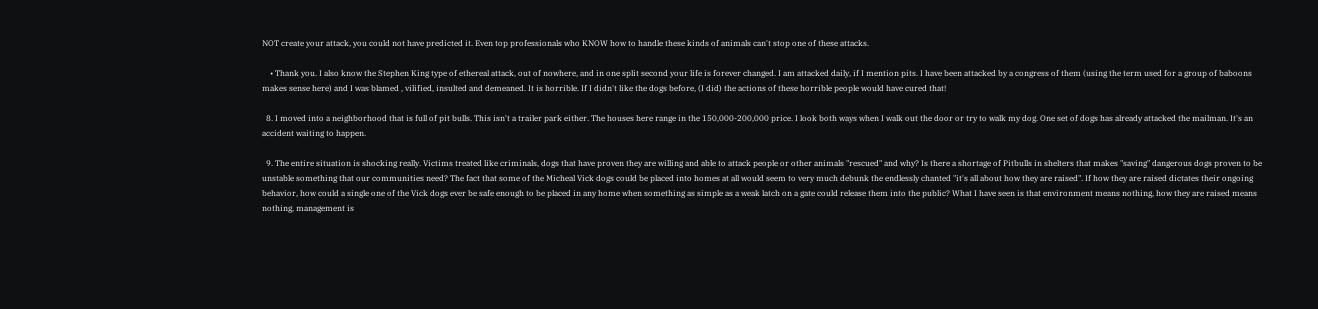NOT create your attack, you could not have predicted it. Even top professionals who KNOW how to handle these kinds of animals can't stop one of these attacks.

    • Thank you. I also know the Stephen King type of ethereal attack, out of nowhere, and in one split second your life is forever changed. I am attacked daily, if I mention pits. I have been attacked by a congress of them (using the term used for a group of baboons makes sense here) and I was blamed , vilified, insulted and demeaned. It is horrible. If I didn't like the dogs before, (I did) the actions of these horrible people would have cured that!

  8. I moved into a neighborhood that is full of pit bulls. This isn't a trailer park either. The houses here range in the 150,000-200,000 price. I look both ways when I walk out the door or try to walk my dog. One set of dogs has already attacked the mailman. It's an accident waiting to happen.

  9. The entire situation is shocking really. Victims treated like criminals, dogs that have proven they are willing and able to attack people or other animals "rescued" and why? Is there a shortage of Pitbulls in shelters that makes "saving" dangerous dogs proven to be unstable something that our communities need? The fact that some of the Micheal Vick dogs could be placed into homes at all would seem to very much debunk the endlessly chanted "it's all about how they are raised". If how they are raised dictates their ongoing behavior, how could a single one of the Vick dogs ever be safe enough to be placed in any home when something as simple as a weak latch on a gate could release them into the public? What I have seen is that environment means nothing, how they are raised means nothing, management is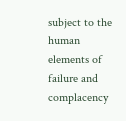subject to the human elements of failure and complacency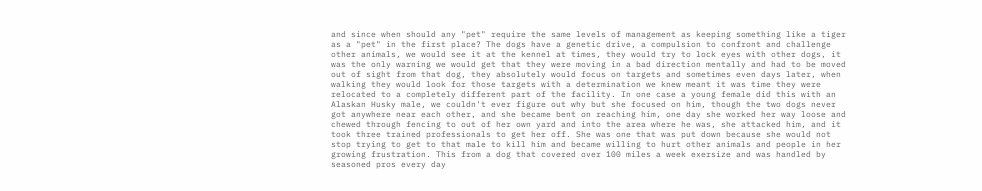and since when should any "pet" require the same levels of management as keeping something like a tiger as a "pet" in the first place? The dogs have a genetic drive, a compulsion to confront and challenge other animals, we would see it at the kennel at times, they would try to lock eyes with other dogs, it was the only warning we would get that they were moving in a bad direction mentally and had to be moved out of sight from that dog, they absolutely would focus on targets and sometimes even days later, when walking they would look for those targets with a determination we knew meant it was time they were relocated to a completely different part of the facility. In one case a young female did this with an Alaskan Husky male, we couldn't ever figure out why but she focused on him, though the two dogs never got anywhere near each other, and she became bent on reaching him, one day she worked her way loose and chewed through fencing to out of her own yard and into the area where he was, she attacked him, and it took three trained professionals to get her off. She was one that was put down because she would not stop trying to get to that male to kill him and became willing to hurt other animals and people in her growing frustration. This from a dog that covered over 100 miles a week exersize and was handled by seasoned pros every day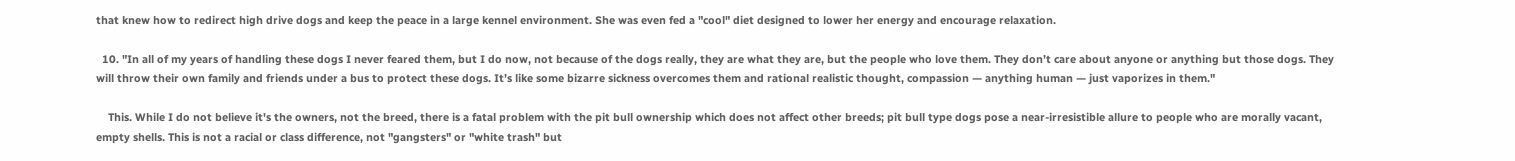that knew how to redirect high drive dogs and keep the peace in a large kennel environment. She was even fed a "cool" diet designed to lower her energy and encourage relaxation.

  10. "In all of my years of handling these dogs I never feared them, but I do now, not because of the dogs really, they are what they are, but the people who love them. They don’t care about anyone or anything but those dogs. They will throw their own family and friends under a bus to protect these dogs. It’s like some bizarre sickness overcomes them and rational realistic thought, compassion — anything human — just vaporizes in them."

    This. While I do not believe it's the owners, not the breed, there is a fatal problem with the pit bull ownership which does not affect other breeds; pit bull type dogs pose a near-irresistible allure to people who are morally vacant, empty shells. This is not a racial or class difference, not "gangsters" or "white trash" but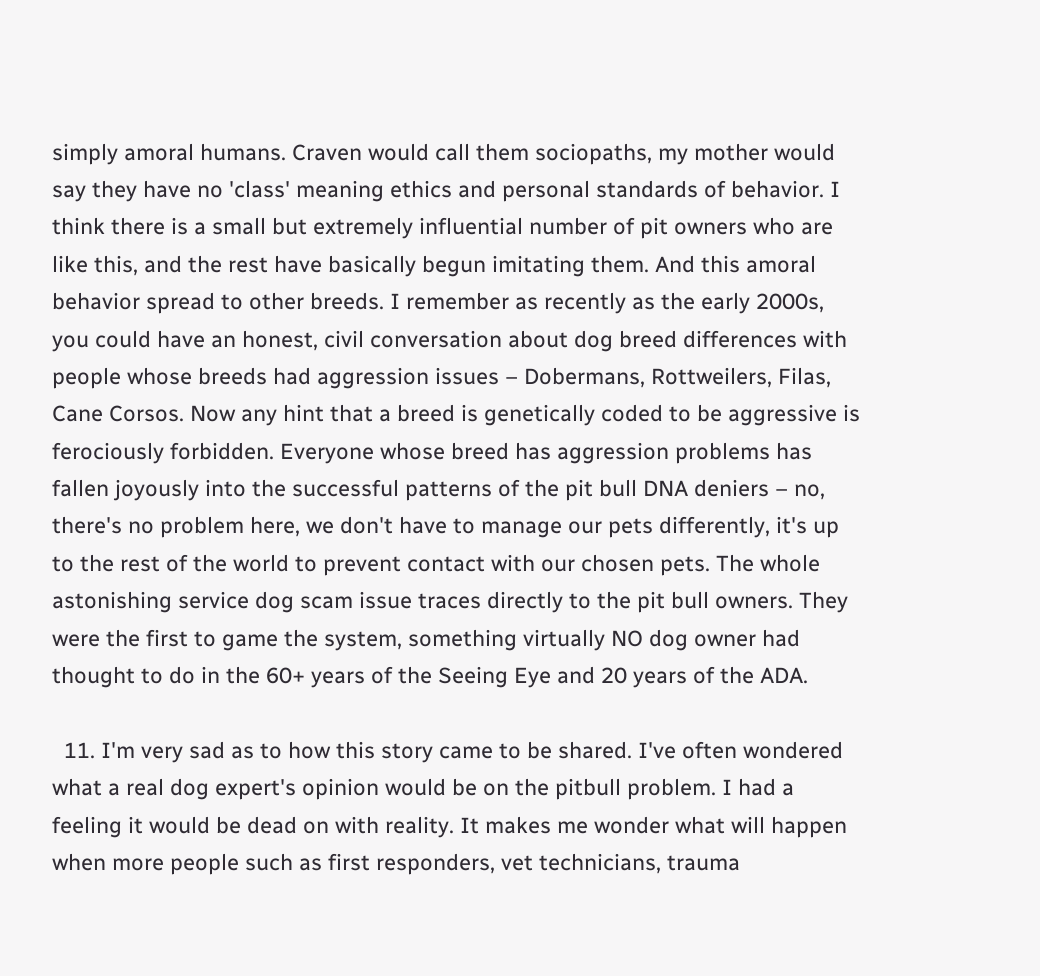simply amoral humans. Craven would call them sociopaths, my mother would say they have no 'class' meaning ethics and personal standards of behavior. I think there is a small but extremely influential number of pit owners who are like this, and the rest have basically begun imitating them. And this amoral behavior spread to other breeds. I remember as recently as the early 2000s, you could have an honest, civil conversation about dog breed differences with people whose breeds had aggression issues – Dobermans, Rottweilers, Filas, Cane Corsos. Now any hint that a breed is genetically coded to be aggressive is ferociously forbidden. Everyone whose breed has aggression problems has fallen joyously into the successful patterns of the pit bull DNA deniers – no, there's no problem here, we don't have to manage our pets differently, it's up to the rest of the world to prevent contact with our chosen pets. The whole astonishing service dog scam issue traces directly to the pit bull owners. They were the first to game the system, something virtually NO dog owner had thought to do in the 60+ years of the Seeing Eye and 20 years of the ADA.

  11. I'm very sad as to how this story came to be shared. I've often wondered what a real dog expert's opinion would be on the pitbull problem. I had a feeling it would be dead on with reality. It makes me wonder what will happen when more people such as first responders, vet technicians, trauma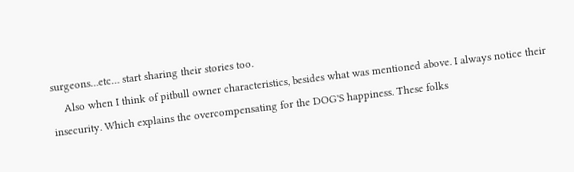surgeons…etc… start sharing their stories too.
    Also when I think of pitbull owner characteristics, besides what was mentioned above. I always notice their insecurity. Which explains the overcompensating for the DOG'S happiness. These folks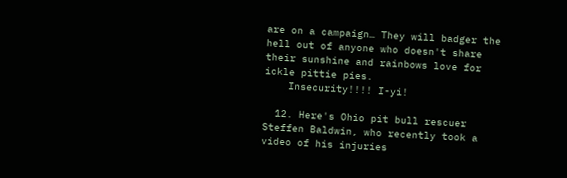are on a campaign… They will badger the hell out of anyone who doesn't share their sunshine and rainbows love for ickle pittie pies.
    Insecurity!!!! I-yi!

  12. Here's Ohio pit bull rescuer Steffen Baldwin, who recently took a video of his injuries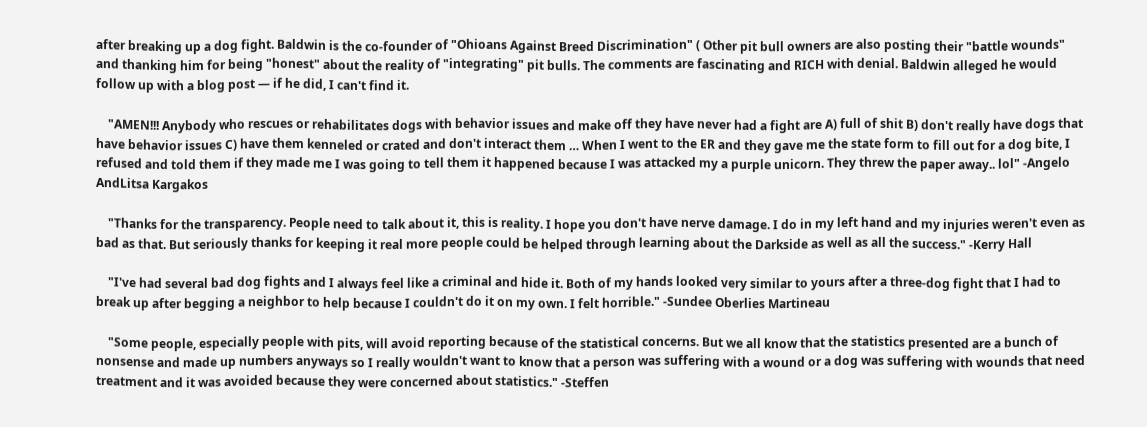after breaking up a dog fight. Baldwin is the co-founder of "Ohioans Against Breed Discrimination" ( Other pit bull owners are also posting their "battle wounds" and thanking him for being "honest" about the reality of "integrating" pit bulls. The comments are fascinating and RICH with denial. Baldwin alleged he would follow up with a blog post — if he did, I can't find it.

    "AMEN!!! Anybody who rescues or rehabilitates dogs with behavior issues and make off they have never had a fight are A) full of shit B) don't really have dogs that have behavior issues C) have them kenneled or crated and don't interact them … When I went to the ER and they gave me the state form to fill out for a dog bite, I refused and told them if they made me I was going to tell them it happened because I was attacked my a purple unicorn. They threw the paper away.. lol" -Angelo AndLitsa Kargakos

    "Thanks for the transparency. People need to talk about it, this is reality. I hope you don't have nerve damage. I do in my left hand and my injuries weren't even as bad as that. But seriously thanks for keeping it real more people could be helped through learning about the Darkside as well as all the success." -Kerry Hall

    "I've had several bad dog fights and I always feel like a criminal and hide it. Both of my hands looked very similar to yours after a three-dog fight that I had to break up after begging a neighbor to help because I couldn't do it on my own. I felt horrible." -Sundee Oberlies Martineau

    "Some people, especially people with pits, will avoid reporting because of the statistical concerns. But we all know that the statistics presented are a bunch of nonsense and made up numbers anyways so I really wouldn't want to know that a person was suffering with a wound or a dog was suffering with wounds that need treatment and it was avoided because they were concerned about statistics." -Steffen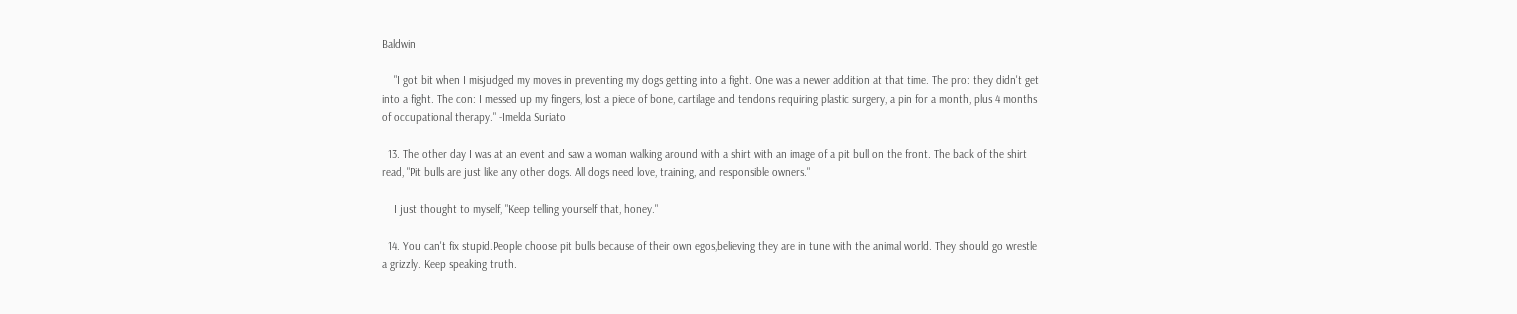Baldwin

    "I got bit when I misjudged my moves in preventing my dogs getting into a fight. One was a newer addition at that time. The pro: they didn't get into a fight. The con: I messed up my fingers, lost a piece of bone, cartilage and tendons requiring plastic surgery, a pin for a month, plus 4 months of occupational therapy." -Imelda Suriato

  13. The other day I was at an event and saw a woman walking around with a shirt with an image of a pit bull on the front. The back of the shirt read, "Pit bulls are just like any other dogs. All dogs need love, training, and responsible owners."

    I just thought to myself, "Keep telling yourself that, honey."

  14. You can't fix stupid.People choose pit bulls because of their own egos,believing they are in tune with the animal world. They should go wrestle a grizzly. Keep speaking truth.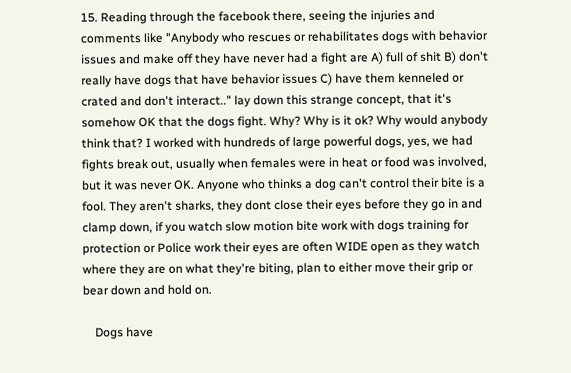15. Reading through the facebook there, seeing the injuries and comments like "Anybody who rescues or rehabilitates dogs with behavior issues and make off they have never had a fight are A) full of shit B) don't really have dogs that have behavior issues C) have them kenneled or crated and don't interact.." lay down this strange concept, that it's somehow OK that the dogs fight. Why? Why is it ok? Why would anybody think that? I worked with hundreds of large powerful dogs, yes, we had fights break out, usually when females were in heat or food was involved, but it was never OK. Anyone who thinks a dog can't control their bite is a fool. They aren't sharks, they dont close their eyes before they go in and clamp down, if you watch slow motion bite work with dogs training for protection or Police work their eyes are often WIDE open as they watch where they are on what they're biting, plan to either move their grip or bear down and hold on.

    Dogs have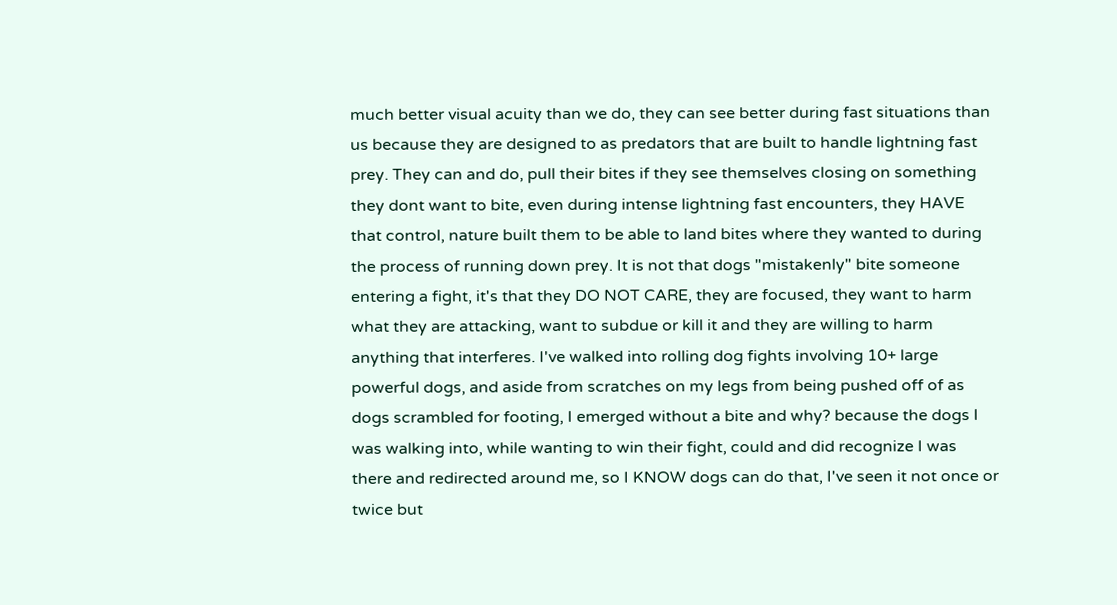much better visual acuity than we do, they can see better during fast situations than us because they are designed to as predators that are built to handle lightning fast prey. They can and do, pull their bites if they see themselves closing on something they dont want to bite, even during intense lightning fast encounters, they HAVE that control, nature built them to be able to land bites where they wanted to during the process of running down prey. It is not that dogs "mistakenly" bite someone entering a fight, it's that they DO NOT CARE, they are focused, they want to harm what they are attacking, want to subdue or kill it and they are willing to harm anything that interferes. I've walked into rolling dog fights involving 10+ large powerful dogs, and aside from scratches on my legs from being pushed off of as dogs scrambled for footing, I emerged without a bite and why? because the dogs I was walking into, while wanting to win their fight, could and did recognize I was there and redirected around me, so I KNOW dogs can do that, I've seen it not once or twice but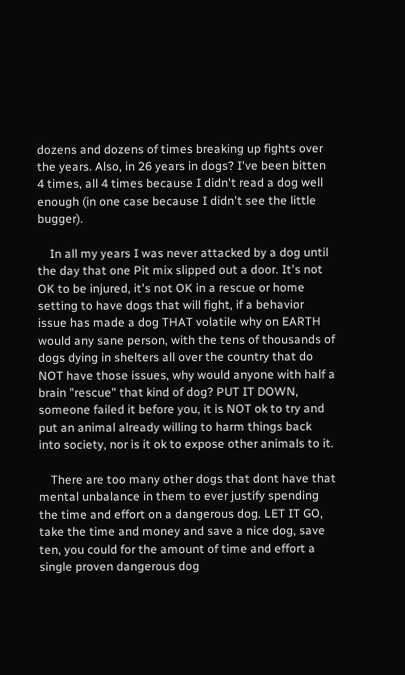dozens and dozens of times breaking up fights over the years. Also, in 26 years in dogs? I've been bitten 4 times, all 4 times because I didn't read a dog well enough (in one case because I didn't see the little bugger).

    In all my years I was never attacked by a dog until the day that one Pit mix slipped out a door. It's not OK to be injured, it's not OK in a rescue or home setting to have dogs that will fight, if a behavior issue has made a dog THAT volatile why on EARTH would any sane person, with the tens of thousands of dogs dying in shelters all over the country that do NOT have those issues, why would anyone with half a brain "rescue" that kind of dog? PUT IT DOWN, someone failed it before you, it is NOT ok to try and put an animal already willing to harm things back into society, nor is it ok to expose other animals to it.

    There are too many other dogs that dont have that mental unbalance in them to ever justify spending the time and effort on a dangerous dog. LET IT GO, take the time and money and save a nice dog, save ten, you could for the amount of time and effort a single proven dangerous dog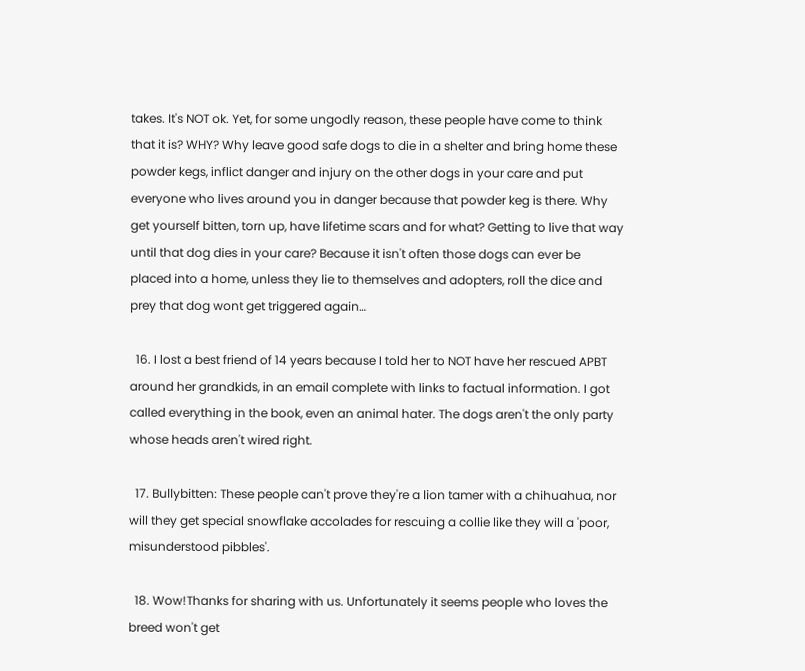takes. It's NOT ok. Yet, for some ungodly reason, these people have come to think that it is? WHY? Why leave good safe dogs to die in a shelter and bring home these powder kegs, inflict danger and injury on the other dogs in your care and put everyone who lives around you in danger because that powder keg is there. Why get yourself bitten, torn up, have lifetime scars and for what? Getting to live that way until that dog dies in your care? Because it isn't often those dogs can ever be placed into a home, unless they lie to themselves and adopters, roll the dice and prey that dog wont get triggered again…

  16. I lost a best friend of 14 years because I told her to NOT have her rescued APBT around her grandkids, in an email complete with links to factual information. I got called everything in the book, even an animal hater. The dogs aren't the only party whose heads aren't wired right.

  17. Bullybitten: These people can't prove they're a lion tamer with a chihuahua, nor will they get special snowflake accolades for rescuing a collie like they will a 'poor, misunderstood pibbles'.

  18. Wow!Thanks for sharing with us. Unfortunately it seems people who loves the breed won't get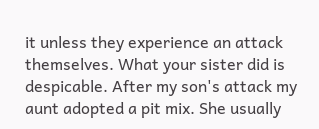it unless they experience an attack themselves. What your sister did is despicable. After my son's attack my aunt adopted a pit mix. She usually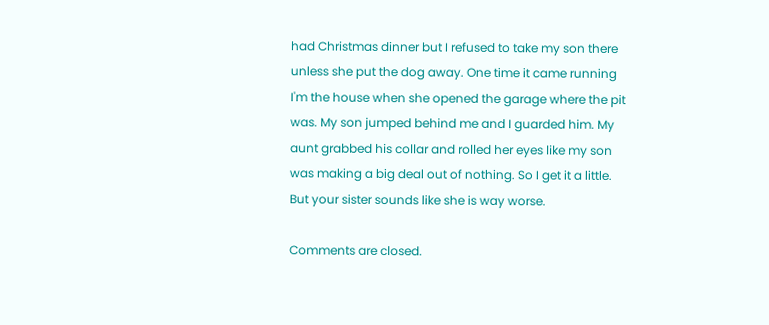had Christmas dinner but I refused to take my son there unless she put the dog away. One time it came running I'm the house when she opened the garage where the pit was. My son jumped behind me and I guarded him. My aunt grabbed his collar and rolled her eyes like my son was making a big deal out of nothing. So I get it a little. But your sister sounds like she is way worse.

Comments are closed.